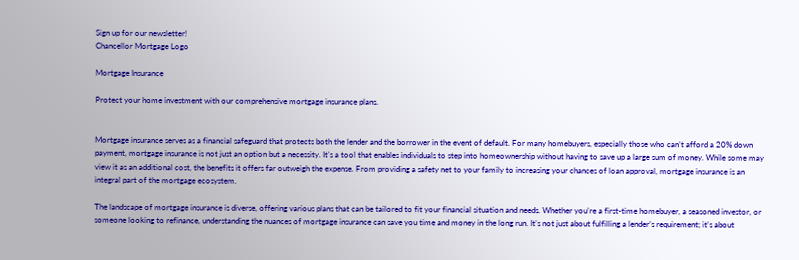Sign up for our newsletter!
Chancellor Mortgage Logo

Mortgage Insurance

Protect your home investment with our comprehensive mortgage insurance plans.


Mortgage insurance serves as a financial safeguard that protects both the lender and the borrower in the event of default. For many homebuyers, especially those who can’t afford a 20% down payment, mortgage insurance is not just an option but a necessity. It’s a tool that enables individuals to step into homeownership without having to save up a large sum of money. While some may view it as an additional cost, the benefits it offers far outweigh the expense. From providing a safety net to your family to increasing your chances of loan approval, mortgage insurance is an integral part of the mortgage ecosystem.

The landscape of mortgage insurance is diverse, offering various plans that can be tailored to fit your financial situation and needs. Whether you’re a first-time homebuyer, a seasoned investor, or someone looking to refinance, understanding the nuances of mortgage insurance can save you time and money in the long run. It’s not just about fulfilling a lender’s requirement; it’s about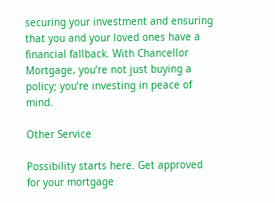securing your investment and ensuring that you and your loved ones have a financial fallback. With Chancellor Mortgage, you’re not just buying a policy; you’re investing in peace of mind.

Other Service

Possibility starts here. Get approved for your mortgage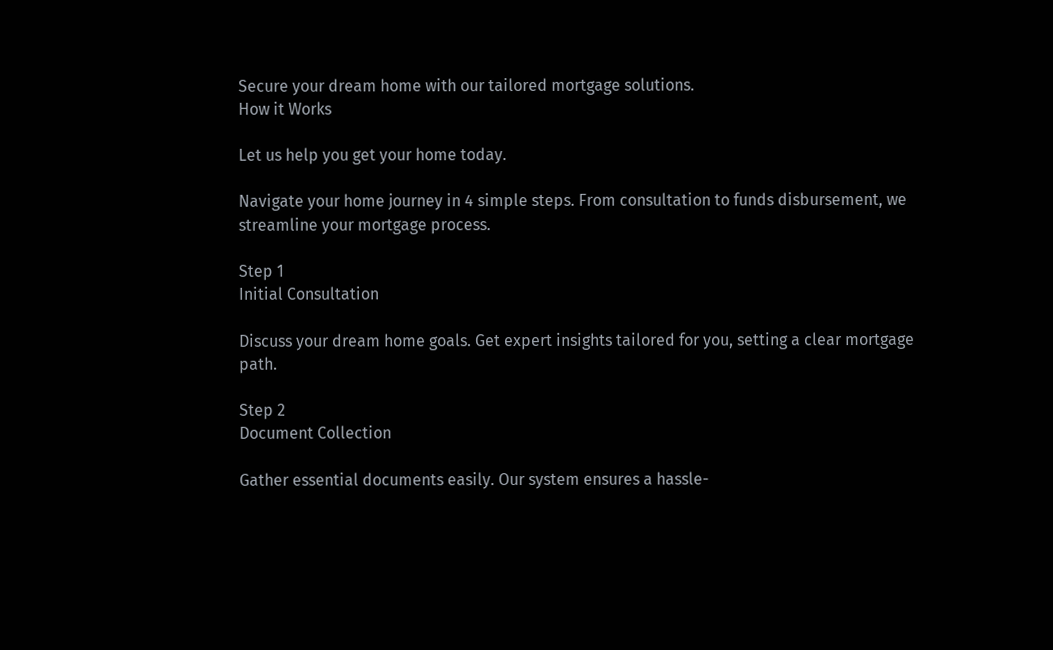Secure your dream home with our tailored mortgage solutions.
How it Works

Let us help you get your home today.

Navigate your home journey in 4 simple steps. From consultation to funds disbursement, we streamline your mortgage process.

Step 1
Initial Consultation

Discuss your dream home goals. Get expert insights tailored for you, setting a clear mortgage path.

Step 2
Document Collection

Gather essential documents easily. Our system ensures a hassle-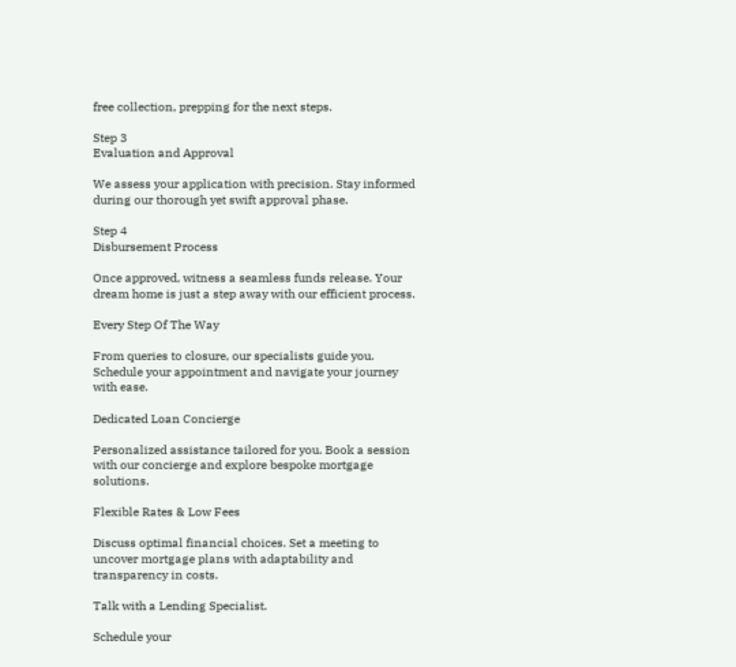free collection, prepping for the next steps.

Step 3
Evaluation and Approval

We assess your application with precision. Stay informed during our thorough yet swift approval phase.

Step 4
Disbursement Process

Once approved, witness a seamless funds release. Your dream home is just a step away with our efficient process.

Every Step Of The Way

From queries to closure, our specialists guide you. Schedule your appointment and navigate your journey with ease.

Dedicated Loan Concierge

Personalized assistance tailored for you. Book a session with our concierge and explore bespoke mortgage solutions.

Flexible Rates & Low Fees

Discuss optimal financial choices. Set a meeting to uncover mortgage plans with adaptability and transparency in costs.

Talk with a Lending Specialist.

Schedule your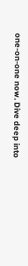one-on-one now. Dive deep into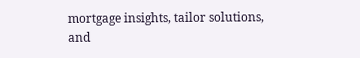mortgage insights, tailor solutions, and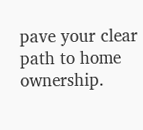pave your clear path to home ownership.